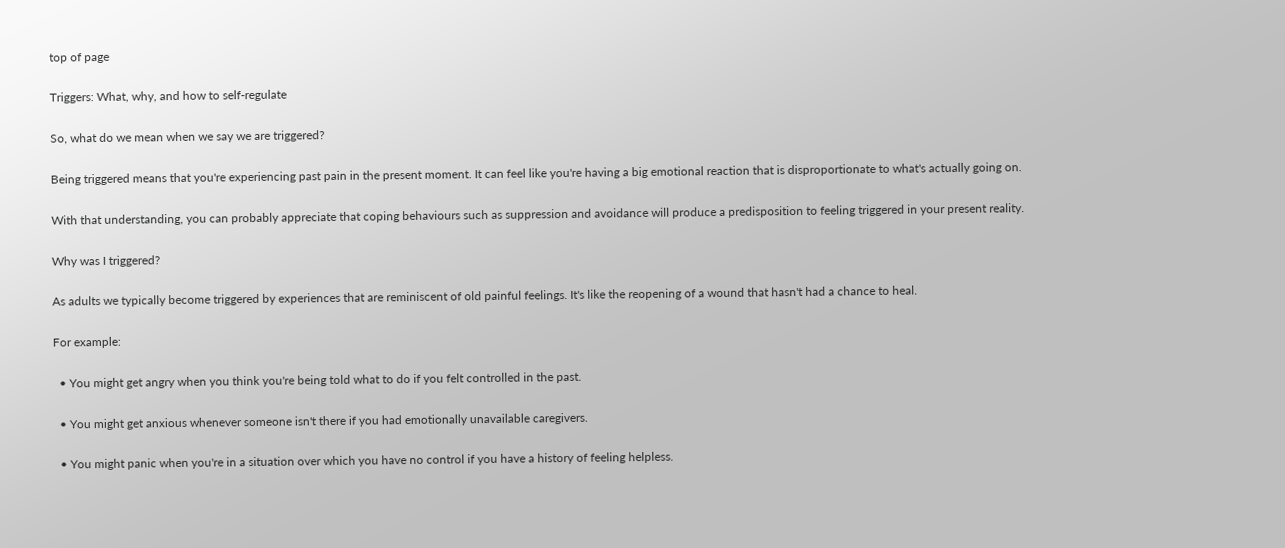top of page

Triggers: What, why, and how to self-regulate

So, what do we mean when we say we are triggered?

Being triggered means that you're experiencing past pain in the present moment. It can feel like you're having a big emotional reaction that is disproportionate to what's actually going on.

With that understanding, you can probably appreciate that coping behaviours such as suppression and avoidance will produce a predisposition to feeling triggered in your present reality.

Why was I triggered?

As adults we typically become triggered by experiences that are reminiscent of old painful feelings. It's like the reopening of a wound that hasn't had a chance to heal.

For example:

  • You might get angry when you think you're being told what to do if you felt controlled in the past.

  • You might get anxious whenever someone isn't there if you had emotionally unavailable caregivers.

  • You might panic when you're in a situation over which you have no control if you have a history of feeling helpless.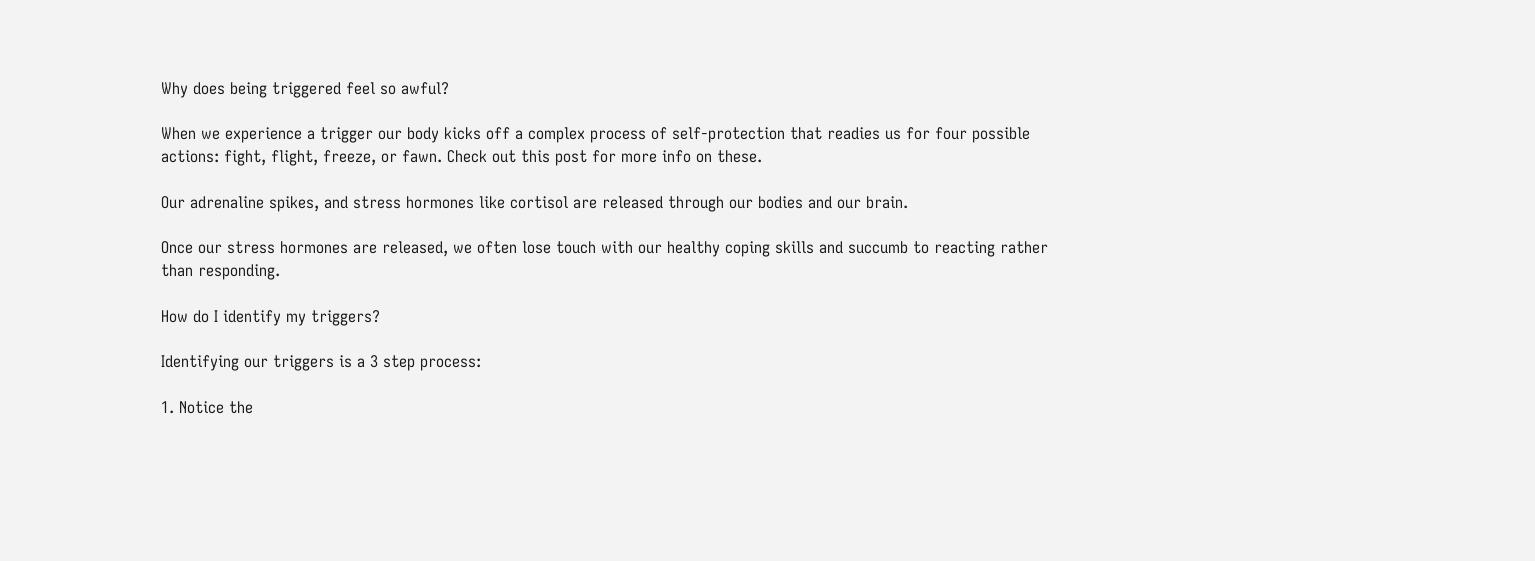Why does being triggered feel so awful?

When we experience a trigger our body kicks off a complex process of self-protection that readies us for four possible actions: fight, flight, freeze, or fawn. Check out this post for more info on these.

Our adrenaline spikes, and stress hormones like cortisol are released through our bodies and our brain.

Once our stress hormones are released, we often lose touch with our healthy coping skills and succumb to reacting rather than responding.

How do I identify my triggers?

Identifying our triggers is a 3 step process:

1. Notice the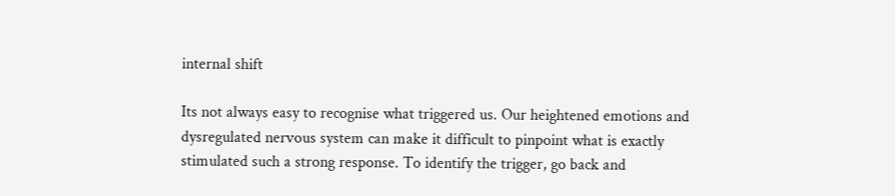internal shift

Its not always easy to recognise what triggered us. Our heightened emotions and dysregulated nervous system can make it difficult to pinpoint what is exactly stimulated such a strong response. To identify the trigger, go back and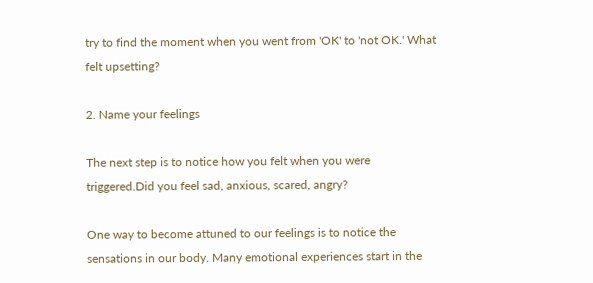try to find the moment when you went from 'OK' to 'not OK.' What felt upsetting?

2. Name your feelings

The next step is to notice how you felt when you were triggered.Did you feel sad, anxious, scared, angry?

One way to become attuned to our feelings is to notice the sensations in our body. Many emotional experiences start in the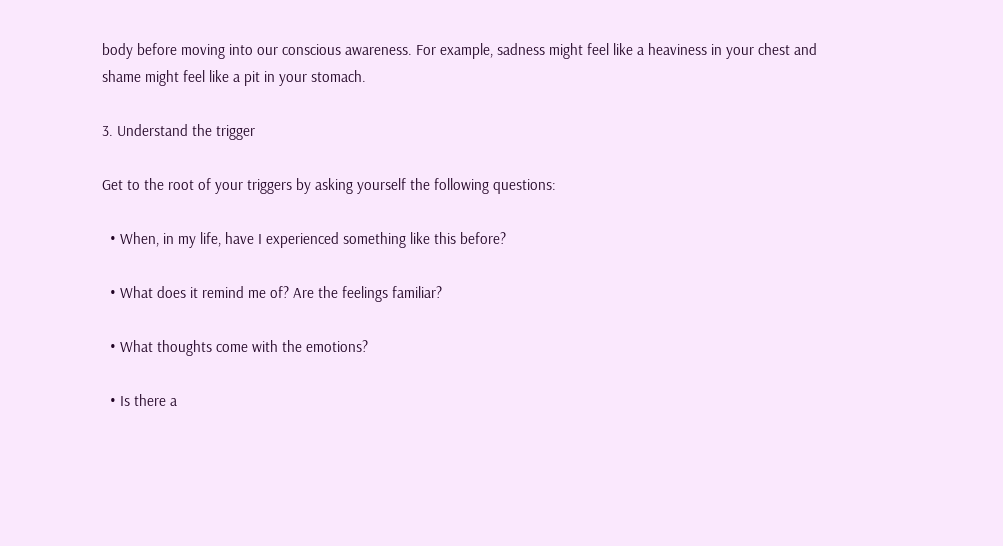body before moving into our conscious awareness. For example, sadness might feel like a heaviness in your chest and shame might feel like a pit in your stomach.

3. Understand the trigger

Get to the root of your triggers by asking yourself the following questions:

  • When, in my life, have I experienced something like this before?

  • What does it remind me of? Are the feelings familiar?

  • What thoughts come with the emotions?

  • Is there a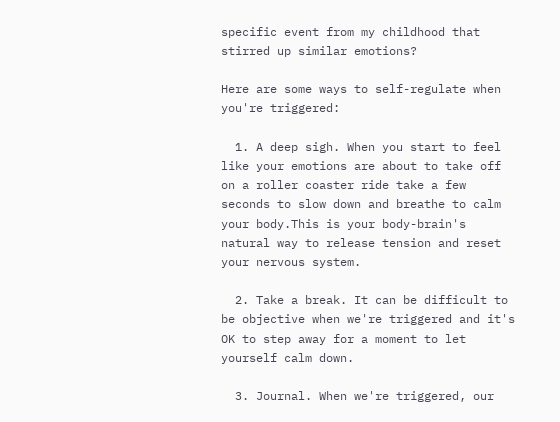specific event from my childhood that stirred up similar emotions?

Here are some ways to self-regulate when you're triggered:

  1. A deep sigh. When you start to feel like your emotions are about to take off on a roller coaster ride take a few seconds to slow down and breathe to calm your body.This is your body-brain's natural way to release tension and reset your nervous system.

  2. Take a break. It can be difficult to be objective when we're triggered and it's OK to step away for a moment to let yourself calm down.

  3. Journal. When we're triggered, our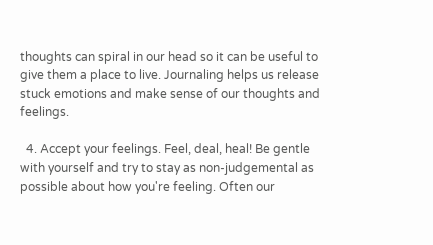thoughts can spiral in our head so it can be useful to give them a place to live. Journaling helps us release stuck emotions and make sense of our thoughts and feelings.

  4. Accept your feelings. Feel, deal, heal! Be gentle with yourself and try to stay as non-judgemental as possible about how you're feeling. Often our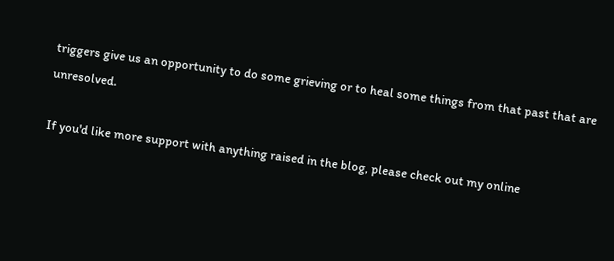triggers give us an opportunity to do some grieving or to heal some things from that past that are unresolved.

If you'd like more support with anything raised in the blog, please check out my online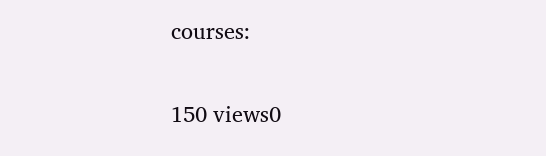courses:

150 views0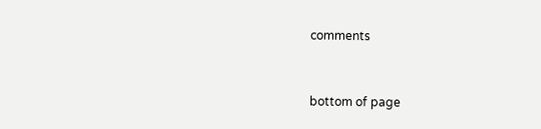comments


bottom of page